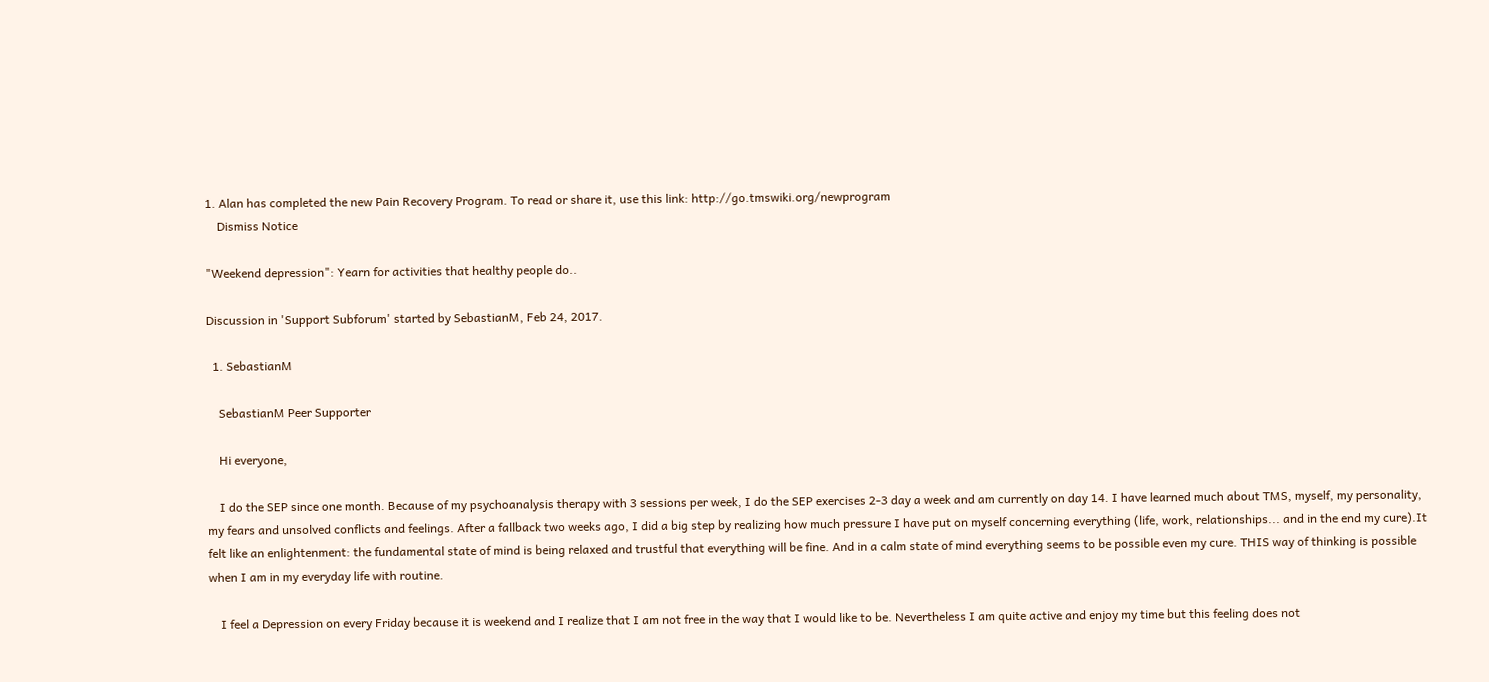1. Alan has completed the new Pain Recovery Program. To read or share it, use this link: http://go.tmswiki.org/newprogram
    Dismiss Notice

"Weekend depression": Yearn for activities that healthy people do..

Discussion in 'Support Subforum' started by SebastianM, Feb 24, 2017.

  1. SebastianM

    SebastianM Peer Supporter

    Hi everyone,

    I do the SEP since one month. Because of my psychoanalysis therapy with 3 sessions per week, I do the SEP exercises 2-3 day a week and am currently on day 14. I have learned much about TMS, myself, my personality, my fears and unsolved conflicts and feelings. After a fallback two weeks ago, I did a big step by realizing how much pressure I have put on myself concerning everything (life, work, relationships... and in the end my cure).It felt like an enlightenment: the fundamental state of mind is being relaxed and trustful that everything will be fine. And in a calm state of mind everything seems to be possible even my cure. THIS way of thinking is possible when I am in my everyday life with routine.

    I feel a Depression on every Friday because it is weekend and I realize that I am not free in the way that I would like to be. Nevertheless I am quite active and enjoy my time but this feeling does not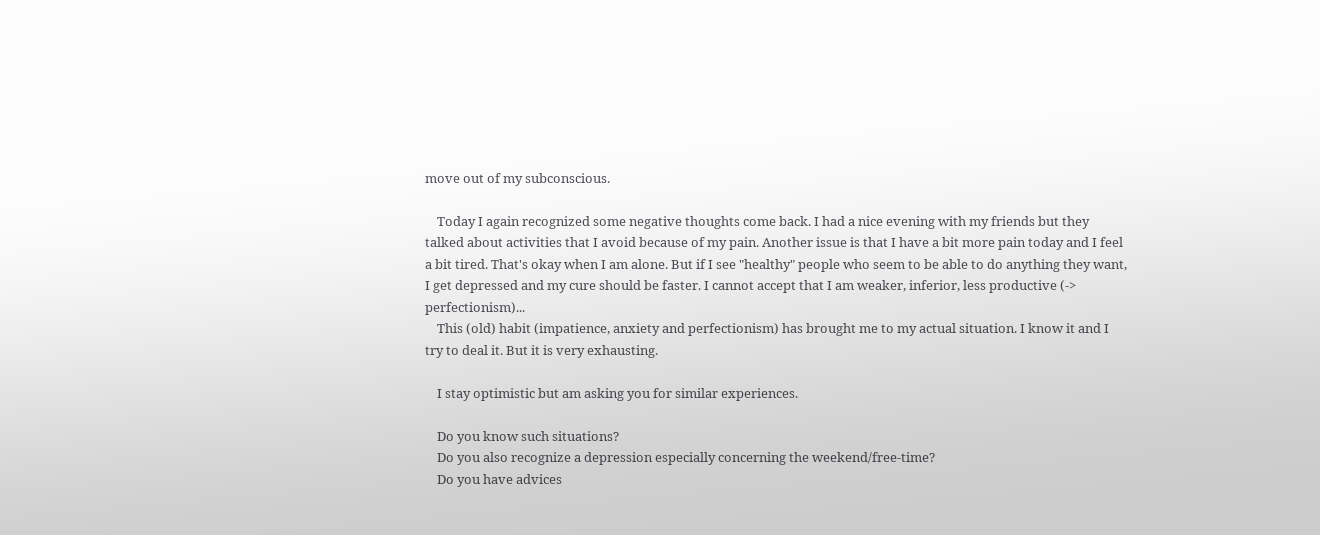move out of my subconscious.

    Today I again recognized some negative thoughts come back. I had a nice evening with my friends but they talked about activities that I avoid because of my pain. Another issue is that I have a bit more pain today and I feel a bit tired. That's okay when I am alone. But if I see "healthy" people who seem to be able to do anything they want, I get depressed and my cure should be faster. I cannot accept that I am weaker, inferior, less productive (-> perfectionism)...
    This (old) habit (impatience, anxiety and perfectionism) has brought me to my actual situation. I know it and I try to deal it. But it is very exhausting.

    I stay optimistic but am asking you for similar experiences.

    Do you know such situations?
    Do you also recognize a depression especially concerning the weekend/free-time?
    Do you have advices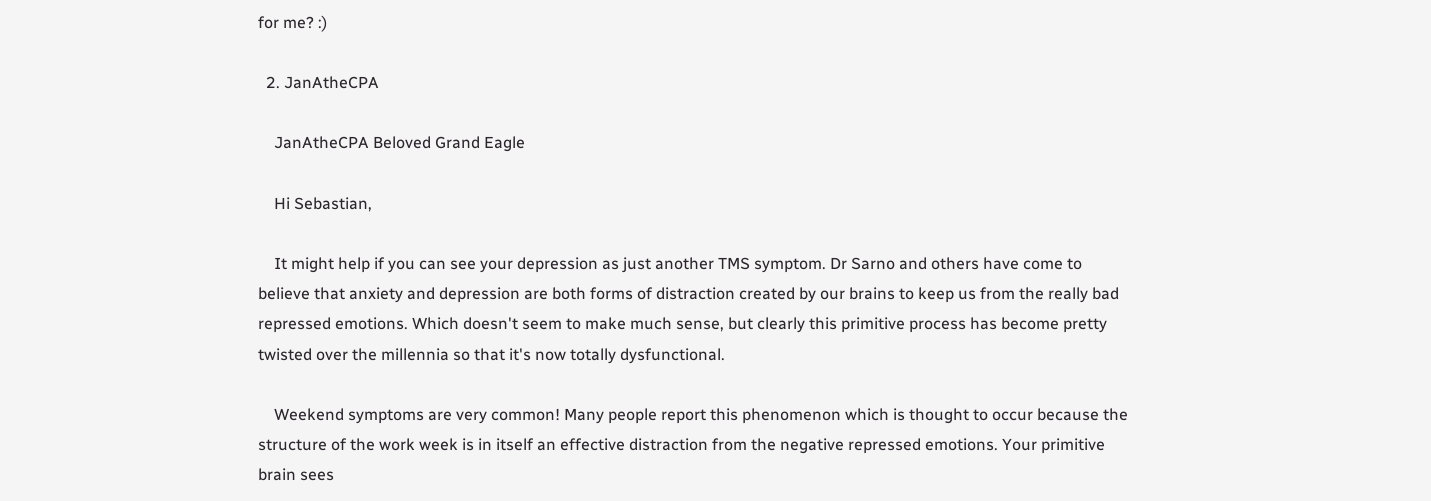for me? :)

  2. JanAtheCPA

    JanAtheCPA Beloved Grand Eagle

    Hi Sebastian,

    It might help if you can see your depression as just another TMS symptom. Dr Sarno and others have come to believe that anxiety and depression are both forms of distraction created by our brains to keep us from the really bad repressed emotions. Which doesn't seem to make much sense, but clearly this primitive process has become pretty twisted over the millennia so that it's now totally dysfunctional.

    Weekend symptoms are very common! Many people report this phenomenon which is thought to occur because the structure of the work week is in itself an effective distraction from the negative repressed emotions. Your primitive brain sees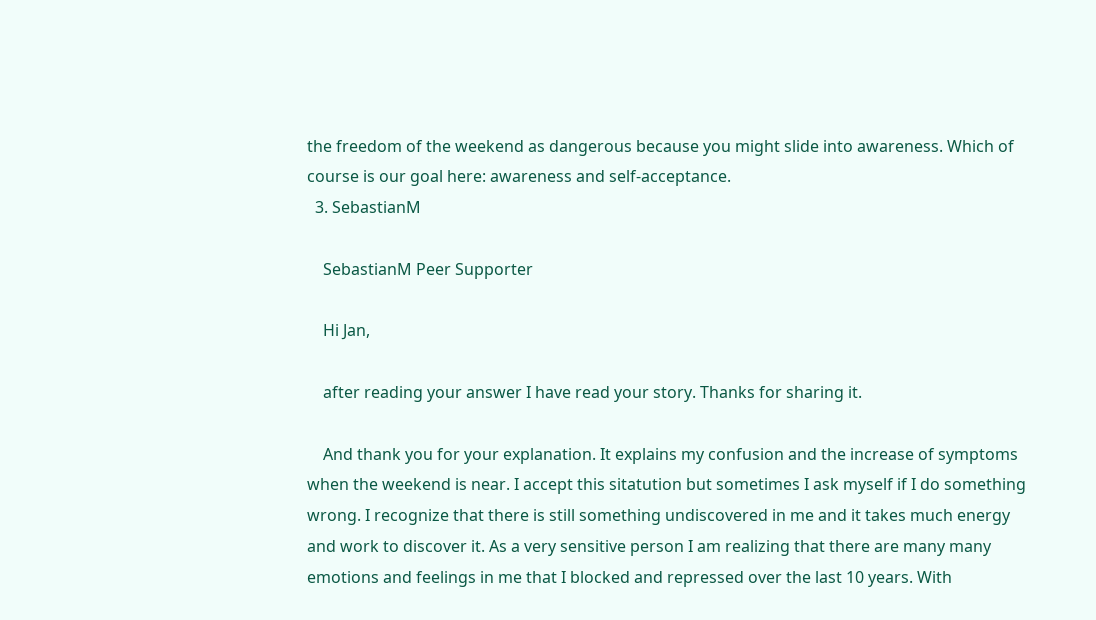the freedom of the weekend as dangerous because you might slide into awareness. Which of course is our goal here: awareness and self-acceptance.
  3. SebastianM

    SebastianM Peer Supporter

    Hi Jan,

    after reading your answer I have read your story. Thanks for sharing it.

    And thank you for your explanation. It explains my confusion and the increase of symptoms when the weekend is near. I accept this sitatution but sometimes I ask myself if I do something wrong. I recognize that there is still something undiscovered in me and it takes much energy and work to discover it. As a very sensitive person I am realizing that there are many many emotions and feelings in me that I blocked and repressed over the last 10 years. With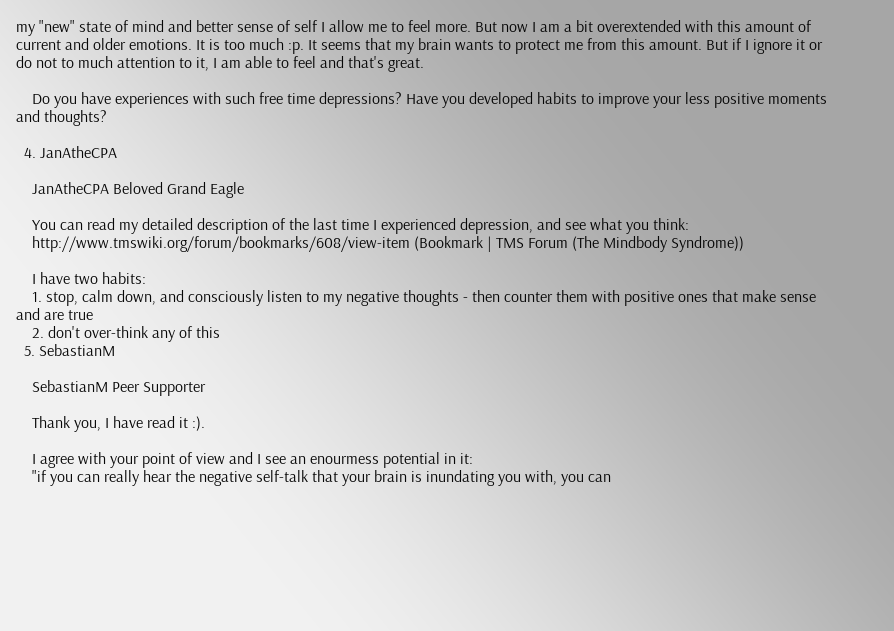my "new" state of mind and better sense of self I allow me to feel more. But now I am a bit overextended with this amount of current and older emotions. It is too much :p. It seems that my brain wants to protect me from this amount. But if I ignore it or do not to much attention to it, I am able to feel and that's great.

    Do you have experiences with such free time depressions? Have you developed habits to improve your less positive moments and thoughts?

  4. JanAtheCPA

    JanAtheCPA Beloved Grand Eagle

    You can read my detailed description of the last time I experienced depression, and see what you think:
    http://www.tmswiki.org/forum/bookmarks/608/view-item (Bookmark | TMS Forum (The Mindbody Syndrome))

    I have two habits:
    1. stop, calm down, and consciously listen to my negative thoughts - then counter them with positive ones that make sense and are true
    2. don't over-think any of this
  5. SebastianM

    SebastianM Peer Supporter

    Thank you, I have read it :).

    I agree with your point of view and I see an enourmess potential in it:
    "if you can really hear the negative self-talk that your brain is inundating you with, you can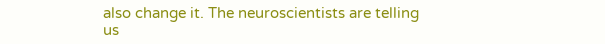also change it. The neuroscientists are telling us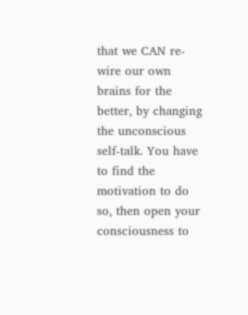that we CAN re-wire our own brains for the better, by changing the unconscious self-talk. You have to find the motivation to do so, then open your consciousness to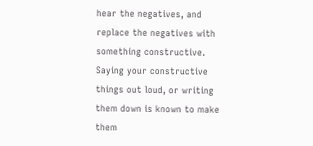hear the negatives, and replace the negatives with something constructive. Saying your constructive things out loud, or writing them down is known to make them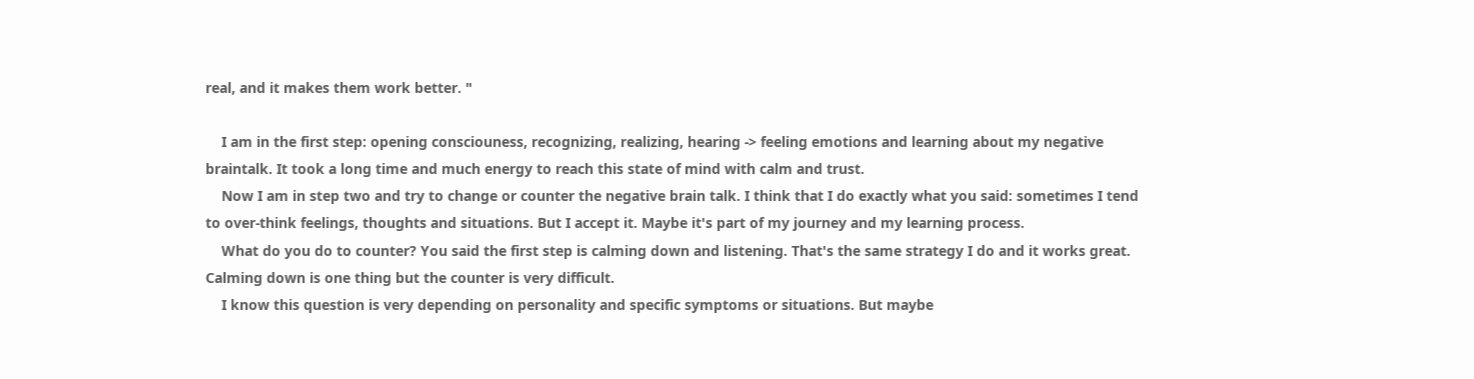real, and it makes them work better. "

    I am in the first step: opening consciouness, recognizing, realizing, hearing -> feeling emotions and learning about my negative braintalk. It took a long time and much energy to reach this state of mind with calm and trust.
    Now I am in step two and try to change or counter the negative brain talk. I think that I do exactly what you said: sometimes I tend to over-think feelings, thoughts and situations. But I accept it. Maybe it's part of my journey and my learning process.
    What do you do to counter? You said the first step is calming down and listening. That's the same strategy I do and it works great. Calming down is one thing but the counter is very difficult.
    I know this question is very depending on personality and specific symptoms or situations. But maybe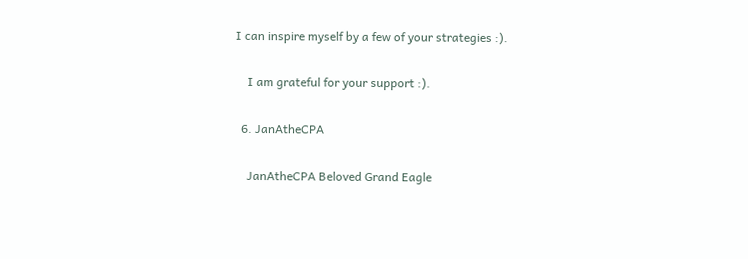I can inspire myself by a few of your strategies :).

    I am grateful for your support :).

  6. JanAtheCPA

    JanAtheCPA Beloved Grand Eagle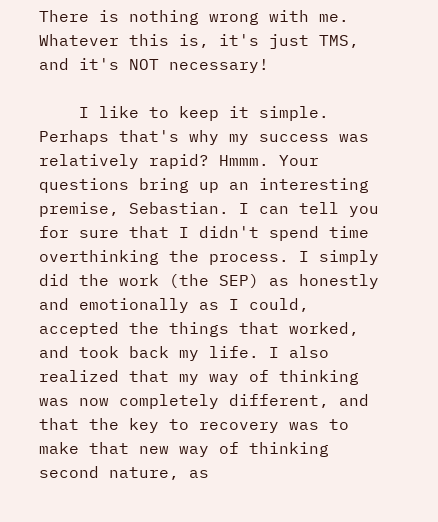There is nothing wrong with me. Whatever this is, it's just TMS, and it's NOT necessary!

    I like to keep it simple. Perhaps that's why my success was relatively rapid? Hmmm. Your questions bring up an interesting premise, Sebastian. I can tell you for sure that I didn't spend time overthinking the process. I simply did the work (the SEP) as honestly and emotionally as I could, accepted the things that worked, and took back my life. I also realized that my way of thinking was now completely different, and that the key to recovery was to make that new way of thinking second nature, as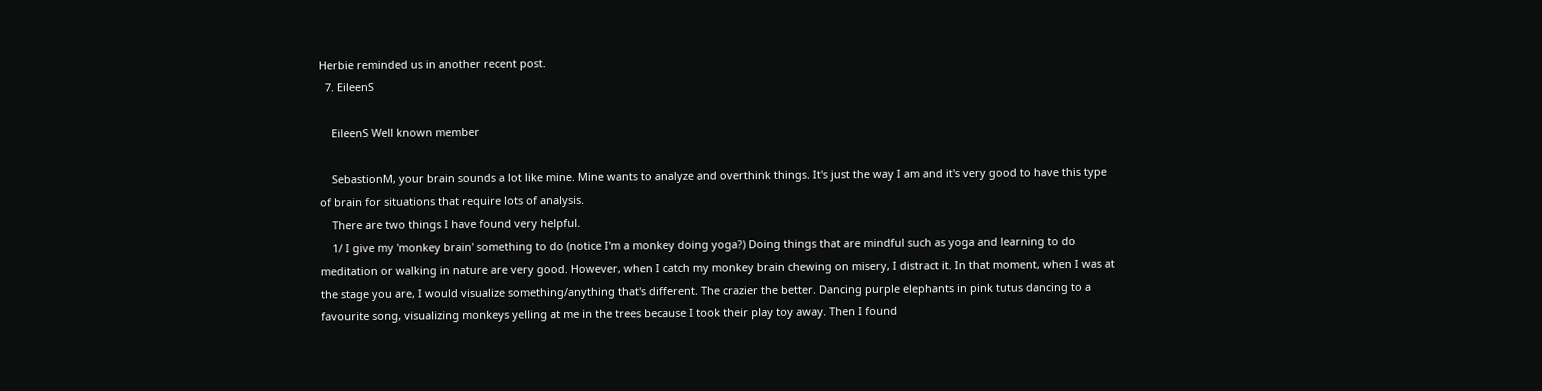Herbie reminded us in another recent post.
  7. EileenS

    EileenS Well known member

    SebastionM, your brain sounds a lot like mine. Mine wants to analyze and overthink things. It's just the way I am and it's very good to have this type of brain for situations that require lots of analysis.
    There are two things I have found very helpful.
    1/ I give my 'monkey brain' something to do (notice I'm a monkey doing yoga?) Doing things that are mindful such as yoga and learning to do meditation or walking in nature are very good. However, when I catch my monkey brain chewing on misery, I distract it. In that moment, when I was at the stage you are, I would visualize something/anything that's different. The crazier the better. Dancing purple elephants in pink tutus dancing to a favourite song, visualizing monkeys yelling at me in the trees because I took their play toy away. Then I found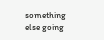something else going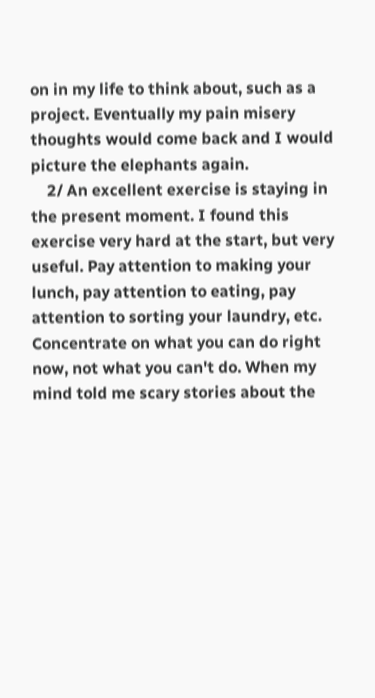on in my life to think about, such as a project. Eventually my pain misery thoughts would come back and I would picture the elephants again.
    2/ An excellent exercise is staying in the present moment. I found this exercise very hard at the start, but very useful. Pay attention to making your lunch, pay attention to eating, pay attention to sorting your laundry, etc. Concentrate on what you can do right now, not what you can't do. When my mind told me scary stories about the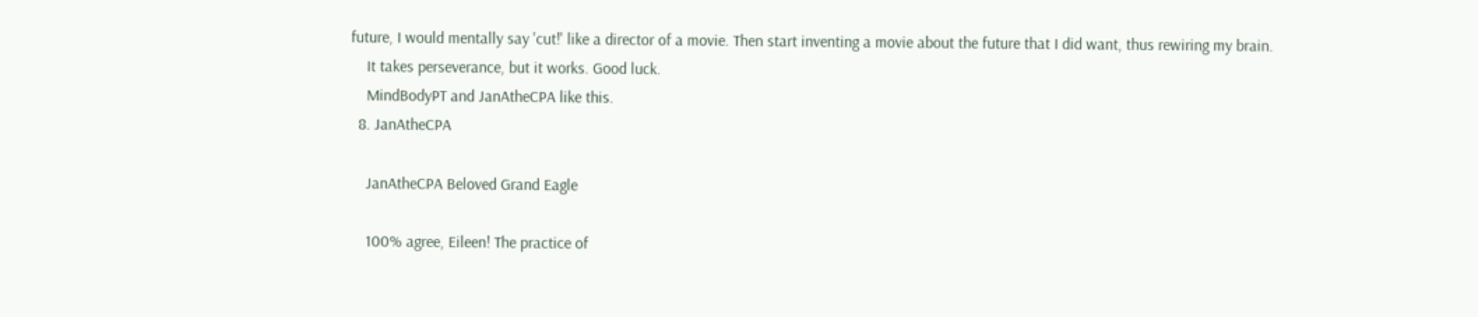future, I would mentally say 'cut!' like a director of a movie. Then start inventing a movie about the future that I did want, thus rewiring my brain.
    It takes perseverance, but it works. Good luck.
    MindBodyPT and JanAtheCPA like this.
  8. JanAtheCPA

    JanAtheCPA Beloved Grand Eagle

    100% agree, Eileen! The practice of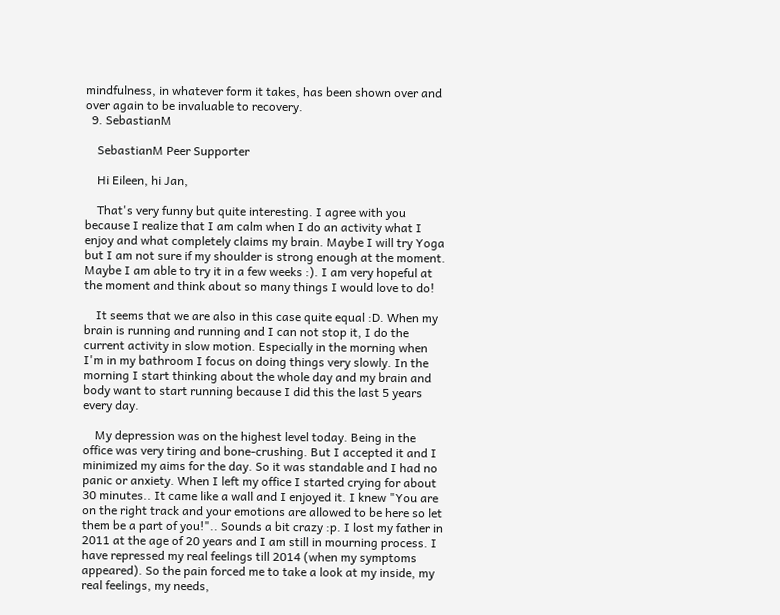mindfulness, in whatever form it takes, has been shown over and over again to be invaluable to recovery.
  9. SebastianM

    SebastianM Peer Supporter

    Hi Eileen, hi Jan,

    That's very funny but quite interesting. I agree with you because I realize that I am calm when I do an activity what I enjoy and what completely claims my brain. Maybe I will try Yoga but I am not sure if my shoulder is strong enough at the moment. Maybe I am able to try it in a few weeks :). I am very hopeful at the moment and think about so many things I would love to do!

    It seems that we are also in this case quite equal :D. When my brain is running and running and I can not stop it, I do the current activity in slow motion. Especially in the morning when I'm in my bathroom I focus on doing things very slowly. In the morning I start thinking about the whole day and my brain and body want to start running because I did this the last 5 years every day.

    My depression was on the highest level today. Being in the office was very tiring and bone-crushing. But I accepted it and I minimized my aims for the day. So it was standable and I had no panic or anxiety. When I left my office I started crying for about 30 minutes.. It came like a wall and I enjoyed it. I knew "You are on the right track and your emotions are allowed to be here so let them be a part of you!".. Sounds a bit crazy :p. I lost my father in 2011 at the age of 20 years and I am still in mourning process. I have repressed my real feelings till 2014 (when my symptoms appeared). So the pain forced me to take a look at my inside, my real feelings, my needs,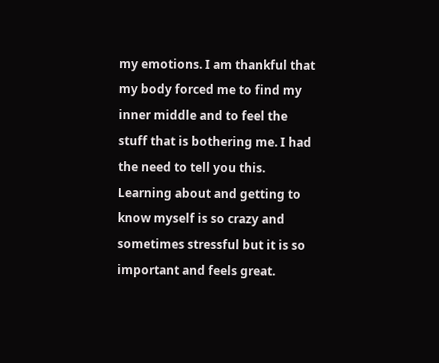my emotions. I am thankful that my body forced me to find my inner middle and to feel the stuff that is bothering me. I had the need to tell you this. Learning about and getting to know myself is so crazy and sometimes stressful but it is so important and feels great.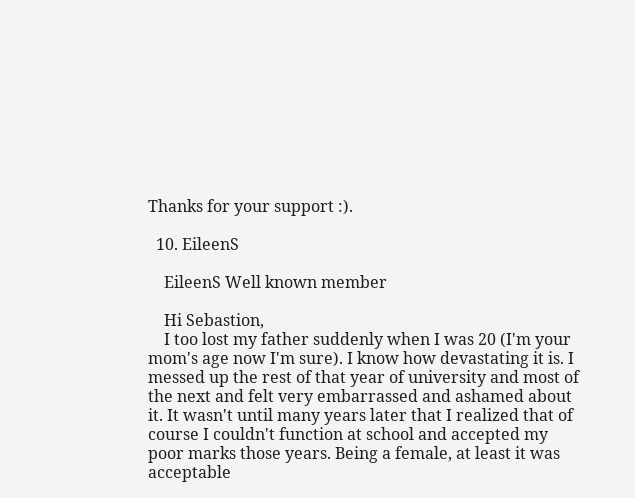Thanks for your support :).

  10. EileenS

    EileenS Well known member

    Hi Sebastion,
    I too lost my father suddenly when I was 20 (I'm your mom's age now I'm sure). I know how devastating it is. I messed up the rest of that year of university and most of the next and felt very embarrassed and ashamed about it. It wasn't until many years later that I realized that of course I couldn't function at school and accepted my poor marks those years. Being a female, at least it was acceptable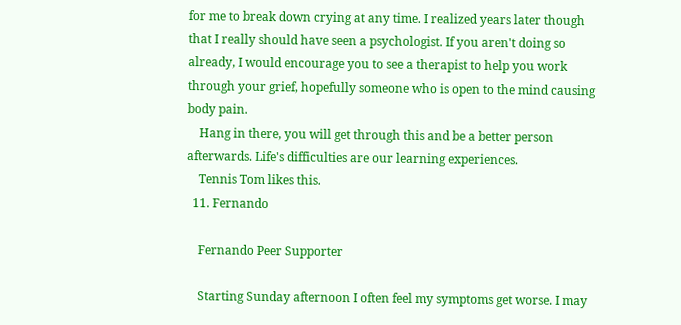for me to break down crying at any time. I realized years later though that I really should have seen a psychologist. If you aren't doing so already, I would encourage you to see a therapist to help you work through your grief, hopefully someone who is open to the mind causing body pain.
    Hang in there, you will get through this and be a better person afterwards. Life's difficulties are our learning experiences.
    Tennis Tom likes this.
  11. Fernando

    Fernando Peer Supporter

    Starting Sunday afternoon I often feel my symptoms get worse. I may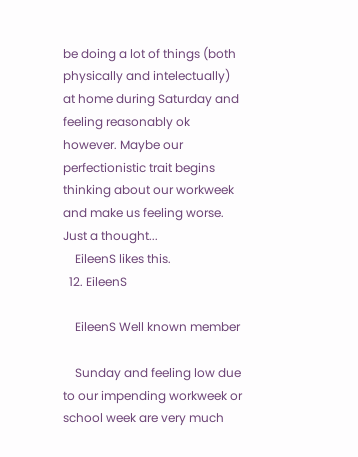be doing a lot of things (both physically and intelectually) at home during Saturday and feeling reasonably ok however. Maybe our perfectionistic trait begins thinking about our workweek and make us feeling worse. Just a thought...
    EileenS likes this.
  12. EileenS

    EileenS Well known member

    Sunday and feeling low due to our impending workweek or school week are very much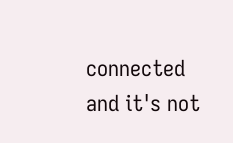connected and it's not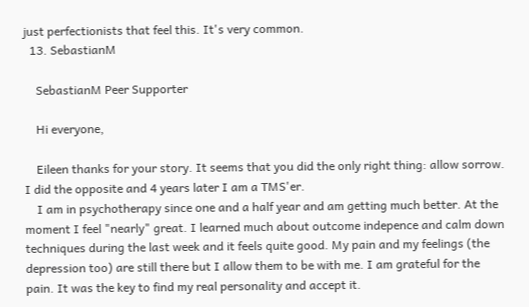just perfectionists that feel this. It's very common.
  13. SebastianM

    SebastianM Peer Supporter

    Hi everyone,

    Eileen thanks for your story. It seems that you did the only right thing: allow sorrow. I did the opposite and 4 years later I am a TMS'er.
    I am in psychotherapy since one and a half year and am getting much better. At the moment I feel "nearly" great. I learned much about outcome indepence and calm down techniques during the last week and it feels quite good. My pain and my feelings (the depression too) are still there but I allow them to be with me. I am grateful for the pain. It was the key to find my real personality and accept it.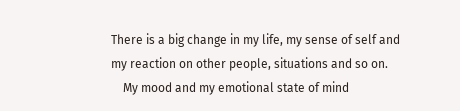There is a big change in my life, my sense of self and my reaction on other people, situations and so on.
    My mood and my emotional state of mind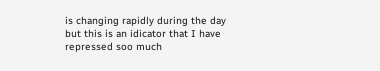is changing rapidly during the day but this is an idicator that I have repressed soo much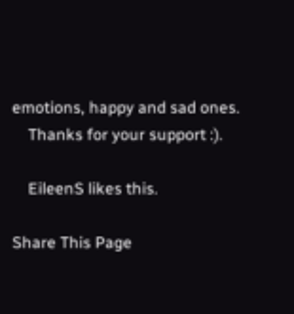emotions, happy and sad ones.
    Thanks for your support :).

    EileenS likes this.

Share This Page